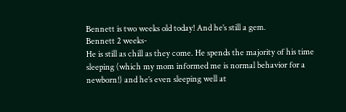Bennett is two weeks old today! And he’s still a gem.
Bennett 2 weeks-
He is still as chill as they come. He spends the majority of his time sleeping (which my mom informed me is normal behavior for a newborn!) and he’s even sleeping well at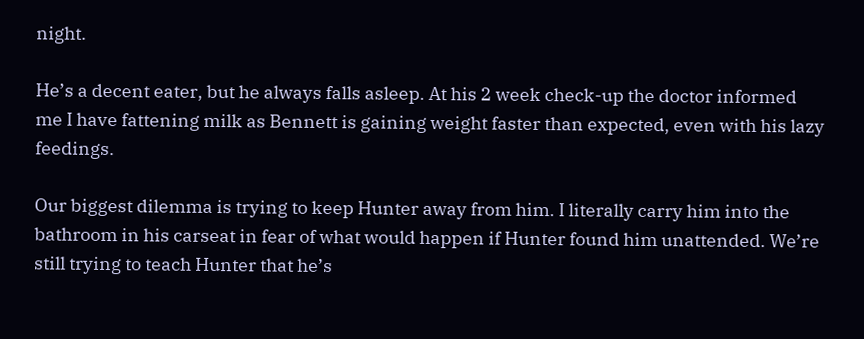night.

He’s a decent eater, but he always falls asleep. At his 2 week check-up the doctor informed me I have fattening milk as Bennett is gaining weight faster than expected, even with his lazy feedings.

Our biggest dilemma is trying to keep Hunter away from him. I literally carry him into the bathroom in his carseat in fear of what would happen if Hunter found him unattended. We’re still trying to teach Hunter that he’s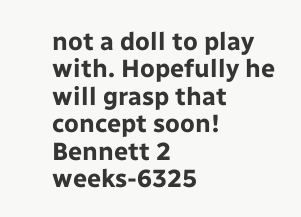not a doll to play with. Hopefully he will grasp that concept soon!
Bennett 2 weeks-6325